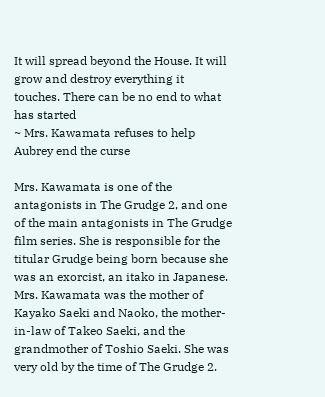It will spread beyond the House. It will grow and destroy everything it touches. There can be no end to what has started
~ Mrs. Kawamata refuses to help Aubrey end the curse

Mrs. Kawamata is one of the antagonists in The Grudge 2, and one of the main antagonists in The Grudge film series. She is responsible for the titular Grudge being born because she was an exorcist, an itako in Japanese. Mrs. Kawamata was the mother of Kayako Saeki and Naoko, the mother-in-law of Takeo Saeki, and the grandmother of Toshio Saeki. She was very old by the time of The Grudge 2.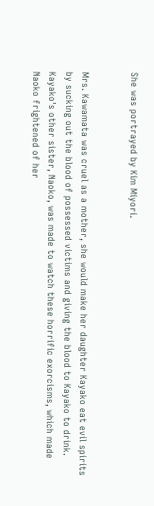She was portrayed by Kim Miyori.


Mrs. Kawamata was cruel as a mother, she would make her daughter Kayako eat evil spirits by sucking out the blood of possessed victims and giving the blood to Kayako to drink. Kayako's other sister, Naoko, was made to watch these horrific exorcisms, which made Naoko frightened of her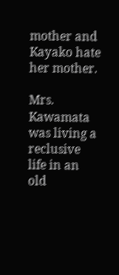mother and Kayako hate her mother.

Mrs. Kawamata was living a reclusive life in an old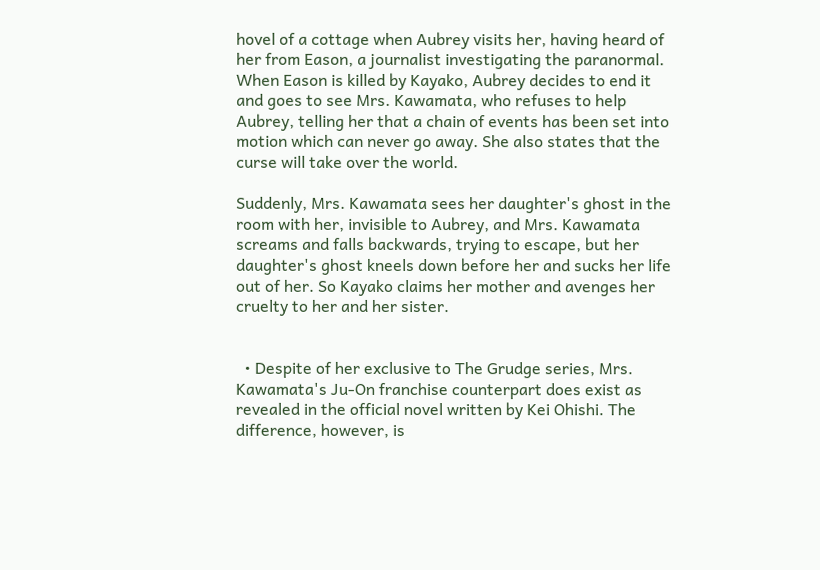hovel of a cottage when Aubrey visits her, having heard of her from Eason, a journalist investigating the paranormal. When Eason is killed by Kayako, Aubrey decides to end it and goes to see Mrs. Kawamata, who refuses to help Aubrey, telling her that a chain of events has been set into motion which can never go away. She also states that the curse will take over the world.

Suddenly, Mrs. Kawamata sees her daughter's ghost in the room with her, invisible to Aubrey, and Mrs. Kawamata screams and falls backwards, trying to escape, but her daughter's ghost kneels down before her and sucks her life out of her. So Kayako claims her mother and avenges her cruelty to her and her sister.


  • Despite of her exclusive to The Grudge series, Mrs. Kawamata's Ju-On franchise counterpart does exist as revealed in the official novel written by Kei Ohishi. The difference, however, is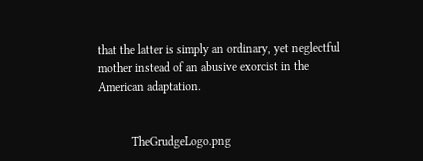that the latter is simply an ordinary, yet neglectful mother instead of an abusive exorcist in the American adaptation.


           TheGrudgeLogo.png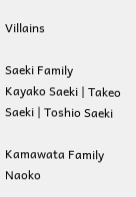Villains

Saeki Family
Kayako Saeki | Takeo Saeki | Toshio Saeki

Kamawata Family
Naoko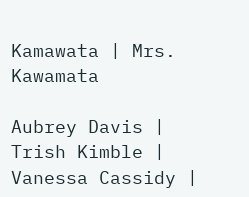Kamawata | Mrs. Kawamata

Aubrey Davis | Trish Kimble | Vanessa Cassidy |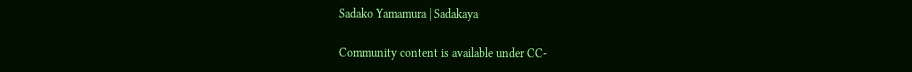Sadako Yamamura | Sadakaya

Community content is available under CC-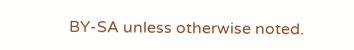BY-SA unless otherwise noted.